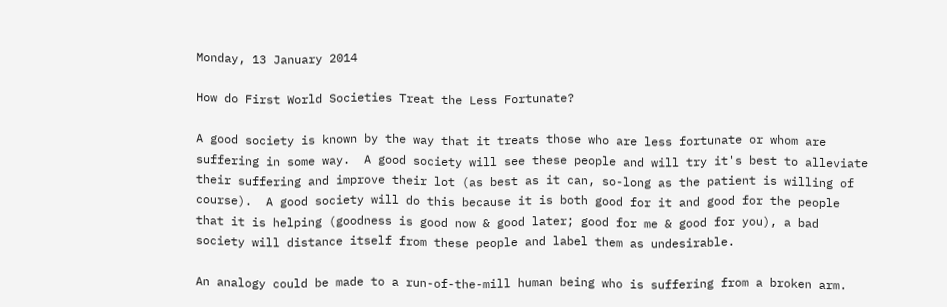Monday, 13 January 2014

How do First World Societies Treat the Less Fortunate?

A good society is known by the way that it treats those who are less fortunate or whom are suffering in some way.  A good society will see these people and will try it's best to alleviate their suffering and improve their lot (as best as it can, so-long as the patient is willing of course).  A good society will do this because it is both good for it and good for the people that it is helping (goodness is good now & good later; good for me & good for you), a bad society will distance itself from these people and label them as undesirable.

An analogy could be made to a run-of-the-mill human being who is suffering from a broken arm.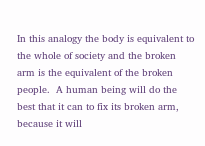In this analogy the body is equivalent to the whole of society and the broken arm is the equivalent of the broken people.  A human being will do the best that it can to fix its broken arm, because it will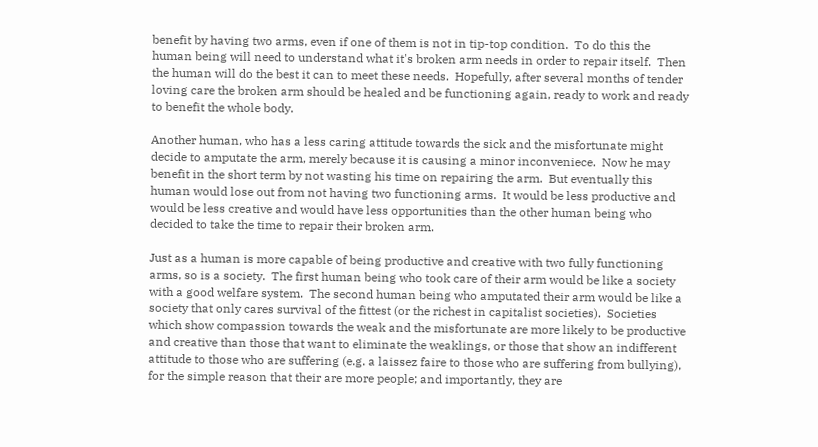benefit by having two arms, even if one of them is not in tip-top condition.  To do this the human being will need to understand what it's broken arm needs in order to repair itself.  Then the human will do the best it can to meet these needs.  Hopefully, after several months of tender loving care the broken arm should be healed and be functioning again, ready to work and ready to benefit the whole body.

Another human, who has a less caring attitude towards the sick and the misfortunate might decide to amputate the arm, merely because it is causing a minor inconveniece.  Now he may benefit in the short term by not wasting his time on repairing the arm.  But eventually this human would lose out from not having two functioning arms.  It would be less productive and would be less creative and would have less opportunities than the other human being who decided to take the time to repair their broken arm.

Just as a human is more capable of being productive and creative with two fully functioning arms, so is a society.  The first human being who took care of their arm would be like a society with a good welfare system.  The second human being who amputated their arm would be like a society that only cares survival of the fittest (or the richest in capitalist societies).  Societies which show compassion towards the weak and the misfortunate are more likely to be productive and creative than those that want to eliminate the weaklings, or those that show an indifferent attitude to those who are suffering (e.g. a laissez faire to those who are suffering from bullying), for the simple reason that their are more people; and importantly, they are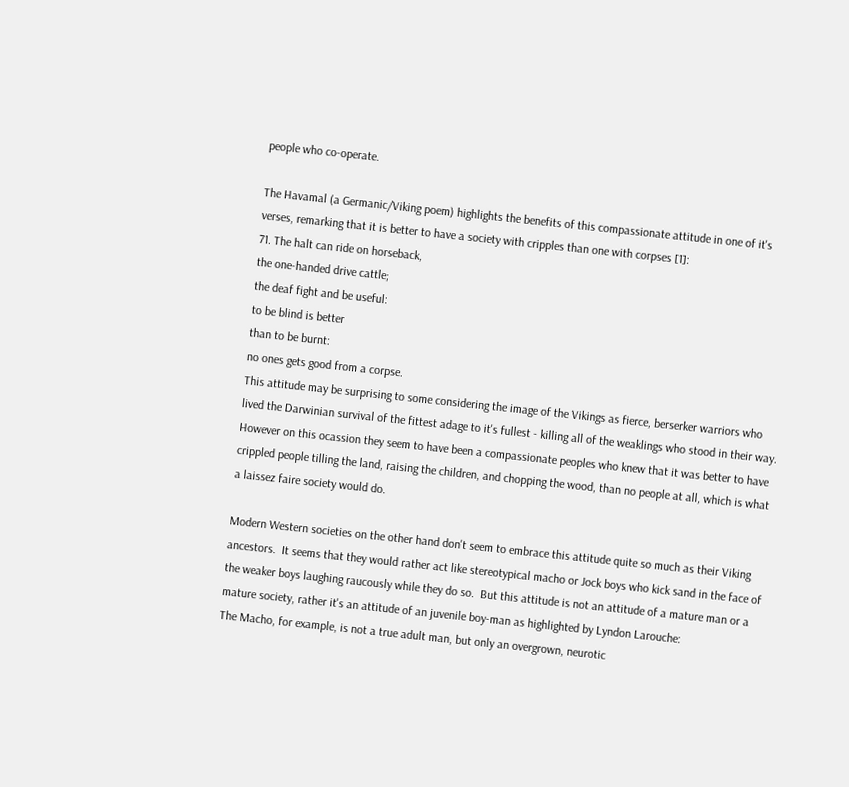people who co-operate.

The Havamal (a Germanic/Viking poem) highlights the benefits of this compassionate attitude in one of it's verses, remarking that it is better to have a society with cripples than one with corpses [1]:
71. The halt can ride on horseback,
the one-handed drive cattle;
the deaf fight and be useful:
to be blind is better
than to be burnt:
no ones gets good from a corpse.
This attitude may be surprising to some considering the image of the Vikings as fierce, berserker warriors who lived the Darwinian survival of the fittest adage to it's fullest - killing all of the weaklings who stood in their way.  However on this ocassion they seem to have been a compassionate peoples who knew that it was better to have crippled people tilling the land, raising the children, and chopping the wood, than no people at all, which is what a laissez faire society would do.

Modern Western societies on the other hand don't seem to embrace this attitude quite so much as their Viking ancestors.  It seems that they would rather act like stereotypical macho or Jock boys who kick sand in the face of the weaker boys laughing raucously while they do so.  But this attitude is not an attitude of a mature man or a mature society, rather it's an attitude of an juvenile boy-man as highlighted by Lyndon Larouche:
The Macho, for example, is not a true adult man, but only an overgrown, neurotic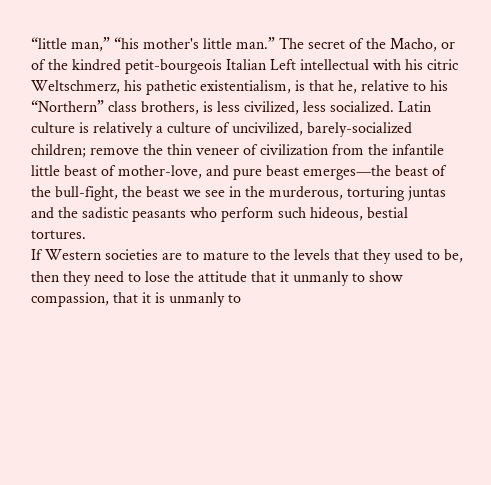“little man,” “his mother's little man.” The secret of the Macho, or of the kindred petit-bourgeois Italian Left intellectual with his citric Weltschmerz, his pathetic existentialism, is that he, relative to his “Northern” class brothers, is less civilized, less socialized. Latin culture is relatively a culture of uncivilized, barely-socialized children; remove the thin veneer of civilization from the infantile little beast of mother-love, and pure beast emerges—the beast of the bull-fight, the beast we see in the murderous, torturing juntas and the sadistic peasants who perform such hideous, bestial tortures.
If Western societies are to mature to the levels that they used to be, then they need to lose the attitude that it unmanly to show compassion, that it is unmanly to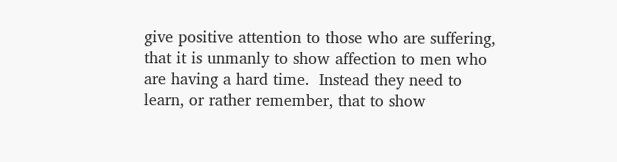give positive attention to those who are suffering, that it is unmanly to show affection to men who are having a hard time.  Instead they need to learn, or rather remember, that to show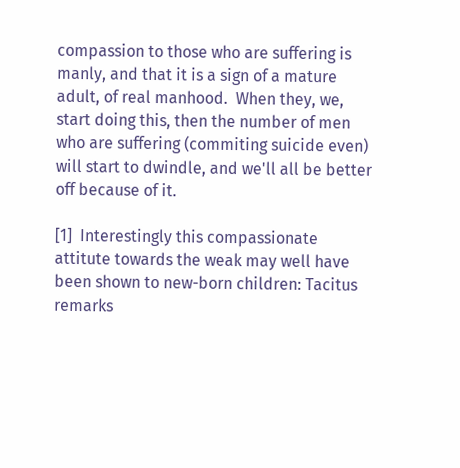compassion to those who are suffering is manly, and that it is a sign of a mature adult, of real manhood.  When they, we, start doing this, then the number of men who are suffering (commiting suicide even) will start to dwindle, and we'll all be better off because of it.

[1]  Interestingly this compassionate attitute towards the weak may well have been shown to new-born children: Tacitus remarks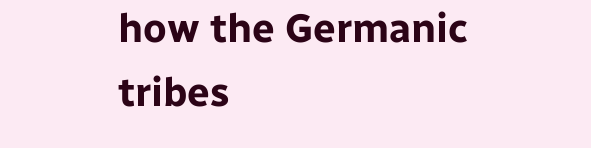how the Germanic tribes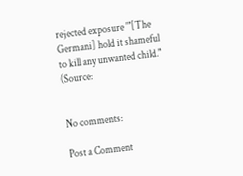rejected exposure '"[The Germani] hold it shameful to kill any unwanted child." (Source:


No comments:

Post a Comment